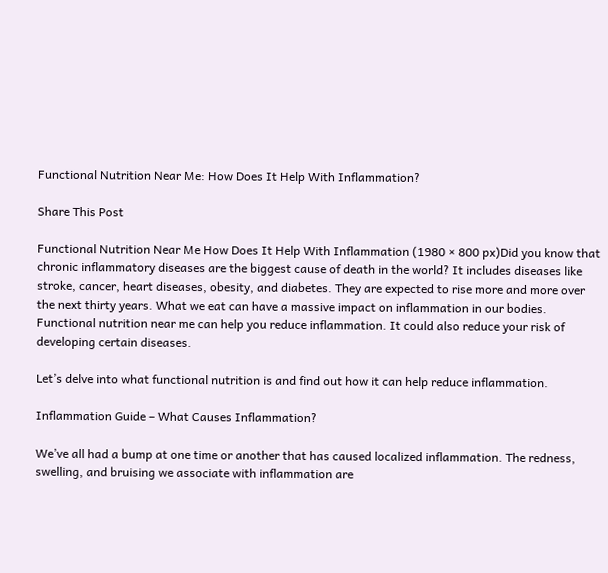Functional Nutrition Near Me: How Does It Help With Inflammation?

Share This Post

Functional Nutrition Near Me How Does It Help With Inflammation (1980 × 800 px)Did you know that chronic inflammatory diseases are the biggest cause of death in the world? It includes diseases like stroke, cancer, heart diseases, obesity, and diabetes. They are expected to rise more and more over the next thirty years. What we eat can have a massive impact on inflammation in our bodies. Functional nutrition near me can help you reduce inflammation. It could also reduce your risk of developing certain diseases.

Let’s delve into what functional nutrition is and find out how it can help reduce inflammation.

Inflammation Guide – What Causes Inflammation?

We’ve all had a bump at one time or another that has caused localized inflammation. The redness, swelling, and bruising we associate with inflammation are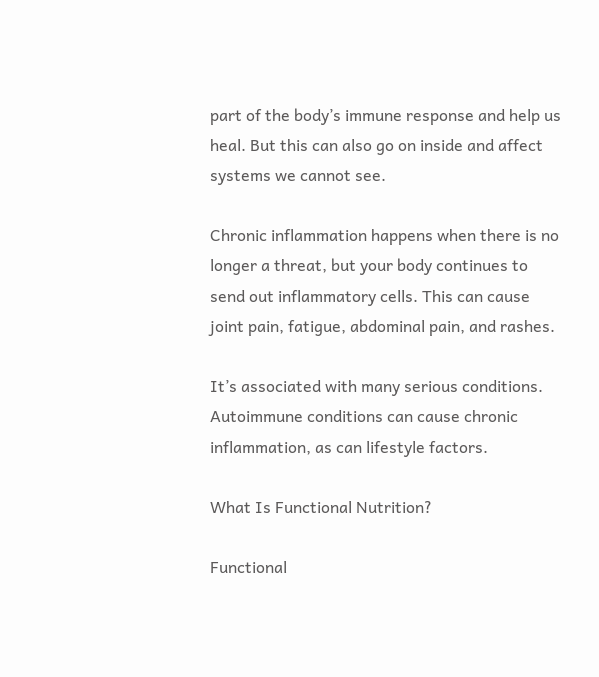part of the body’s immune response and help us heal. But this can also go on inside and affect systems we cannot see.

Chronic inflammation happens when there is no longer a threat, but your body continues to send out inflammatory cells. This can cause joint pain, fatigue, abdominal pain, and rashes.

It’s associated with many serious conditions. Autoimmune conditions can cause chronic inflammation, as can lifestyle factors.

What Is Functional Nutrition?

Functional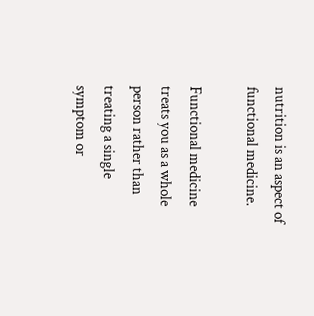nutrition is an aspect of functional medicine.

Functional medicine treats you as a whole person rather than treating a single symptom or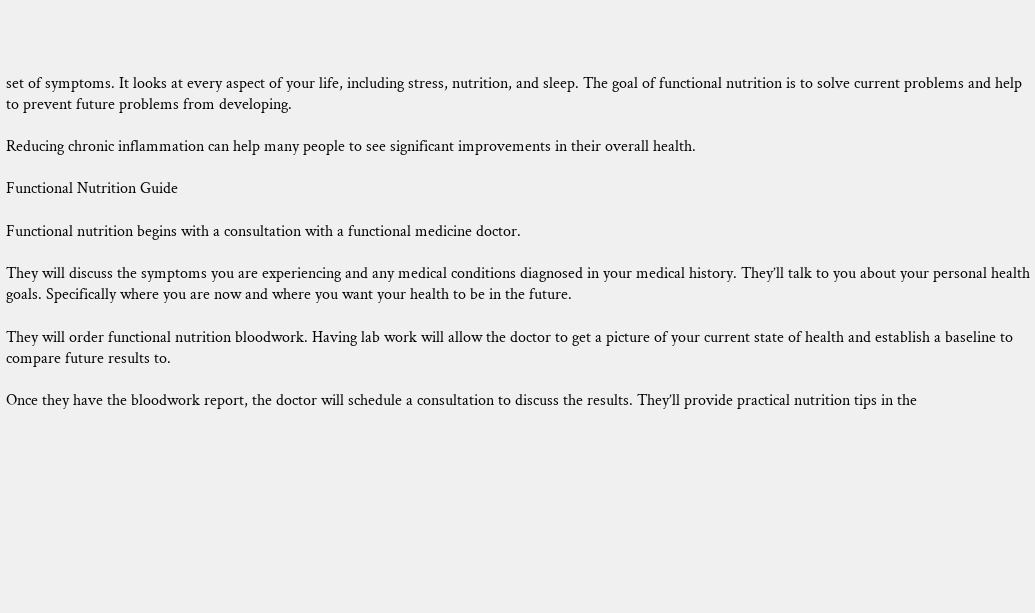set of symptoms. It looks at every aspect of your life, including stress, nutrition, and sleep. The goal of functional nutrition is to solve current problems and help to prevent future problems from developing.

Reducing chronic inflammation can help many people to see significant improvements in their overall health.

Functional Nutrition Guide

Functional nutrition begins with a consultation with a functional medicine doctor.

They will discuss the symptoms you are experiencing and any medical conditions diagnosed in your medical history. They’ll talk to you about your personal health goals. Specifically where you are now and where you want your health to be in the future.

They will order functional nutrition bloodwork. Having lab work will allow the doctor to get a picture of your current state of health and establish a baseline to compare future results to.

Once they have the bloodwork report, the doctor will schedule a consultation to discuss the results. They’ll provide practical nutrition tips in the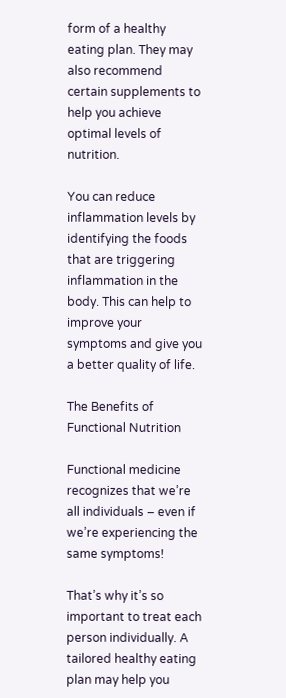form of a healthy eating plan. They may also recommend certain supplements to help you achieve optimal levels of nutrition.

You can reduce inflammation levels by identifying the foods that are triggering inflammation in the body. This can help to improve your symptoms and give you a better quality of life.

The Benefits of Functional Nutrition

Functional medicine recognizes that we’re all individuals – even if we’re experiencing the same symptoms!

That’s why it’s so important to treat each person individually. A tailored healthy eating plan may help you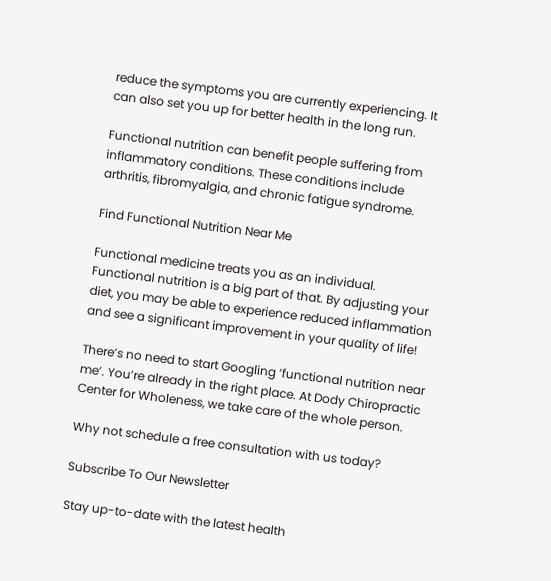reduce the symptoms you are currently experiencing. It can also set you up for better health in the long run.

Functional nutrition can benefit people suffering from inflammatory conditions. These conditions include arthritis, fibromyalgia, and chronic fatigue syndrome.

Find Functional Nutrition Near Me

Functional medicine treats you as an individual. Functional nutrition is a big part of that. By adjusting your diet, you may be able to experience reduced inflammation and see a significant improvement in your quality of life!

There’s no need to start Googling ‘functional nutrition near me’. You’re already in the right place. At Dody Chiropractic Center for Wholeness, we take care of the whole person.

Why not schedule a free consultation with us today?

Subscribe To Our Newsletter

Stay up-to-date with the latest health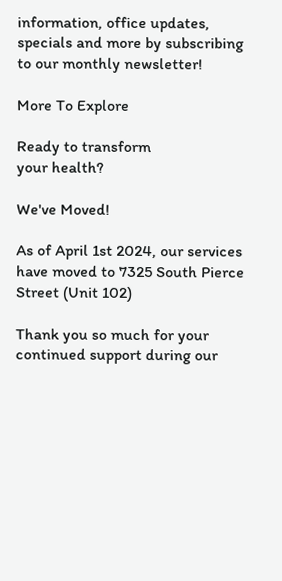information, office updates, specials and more by subscribing to our monthly newsletter!

More To Explore

Ready to transform
your health?

We've Moved!

As of April 1st 2024, our services have moved to 7325 South Pierce Street (Unit 102)

Thank you so much for your continued support during our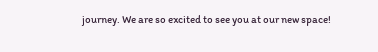journey. We are so excited to see you at our new space!